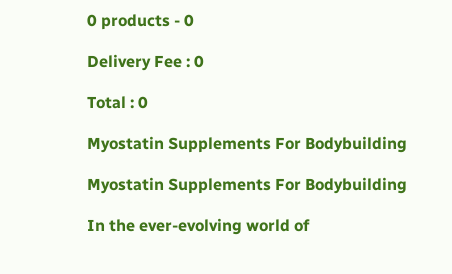0 products - 0

Delivery Fee : 0

Total : 0

Myostatin Supplements For Bodybuilding

Myostatin Supplements For Bodybuilding

In the ever-evolving world of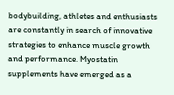bodybuilding, athletes and enthusiasts are constantly in search of innovative strategies to enhance muscle growth and performance. Myostatin supplements have emerged as a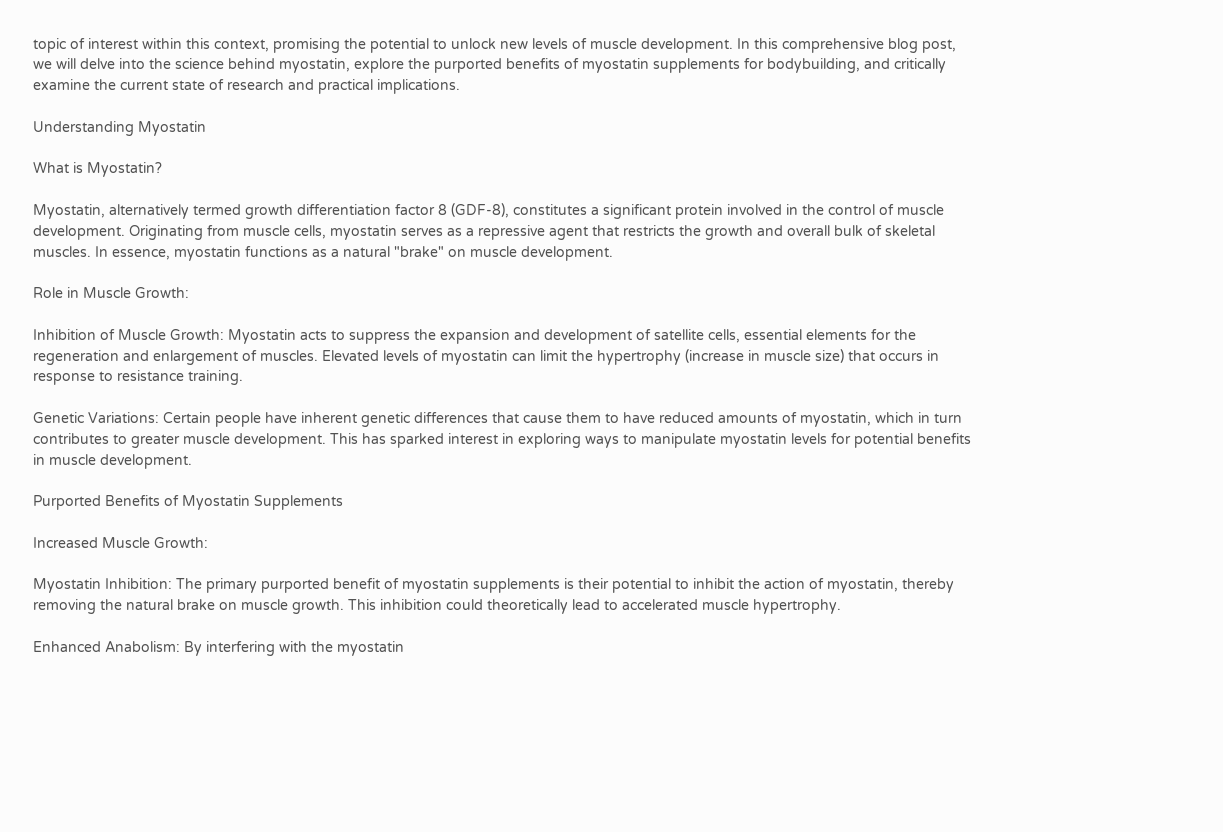topic of interest within this context, promising the potential to unlock new levels of muscle development. In this comprehensive blog post, we will delve into the science behind myostatin, explore the purported benefits of myostatin supplements for bodybuilding, and critically examine the current state of research and practical implications.

Understanding Myostatin

What is Myostatin?

Myostatin, alternatively termed growth differentiation factor 8 (GDF-8), constitutes a significant protein involved in the control of muscle development. Originating from muscle cells, myostatin serves as a repressive agent that restricts the growth and overall bulk of skeletal muscles. In essence, myostatin functions as a natural "brake" on muscle development.

Role in Muscle Growth:

Inhibition of Muscle Growth: Myostatin acts to suppress the expansion and development of satellite cells, essential elements for the regeneration and enlargement of muscles. Elevated levels of myostatin can limit the hypertrophy (increase in muscle size) that occurs in response to resistance training.

Genetic Variations: Certain people have inherent genetic differences that cause them to have reduced amounts of myostatin, which in turn contributes to greater muscle development. This has sparked interest in exploring ways to manipulate myostatin levels for potential benefits in muscle development.

Purported Benefits of Myostatin Supplements

Increased Muscle Growth:

Myostatin Inhibition: The primary purported benefit of myostatin supplements is their potential to inhibit the action of myostatin, thereby removing the natural brake on muscle growth. This inhibition could theoretically lead to accelerated muscle hypertrophy.

Enhanced Anabolism: By interfering with the myostatin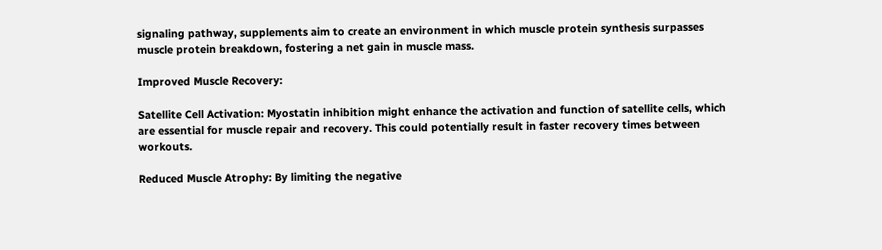signaling pathway, supplements aim to create an environment in which muscle protein synthesis surpasses muscle protein breakdown, fostering a net gain in muscle mass.

Improved Muscle Recovery:

Satellite Cell Activation: Myostatin inhibition might enhance the activation and function of satellite cells, which are essential for muscle repair and recovery. This could potentially result in faster recovery times between workouts.

Reduced Muscle Atrophy: By limiting the negative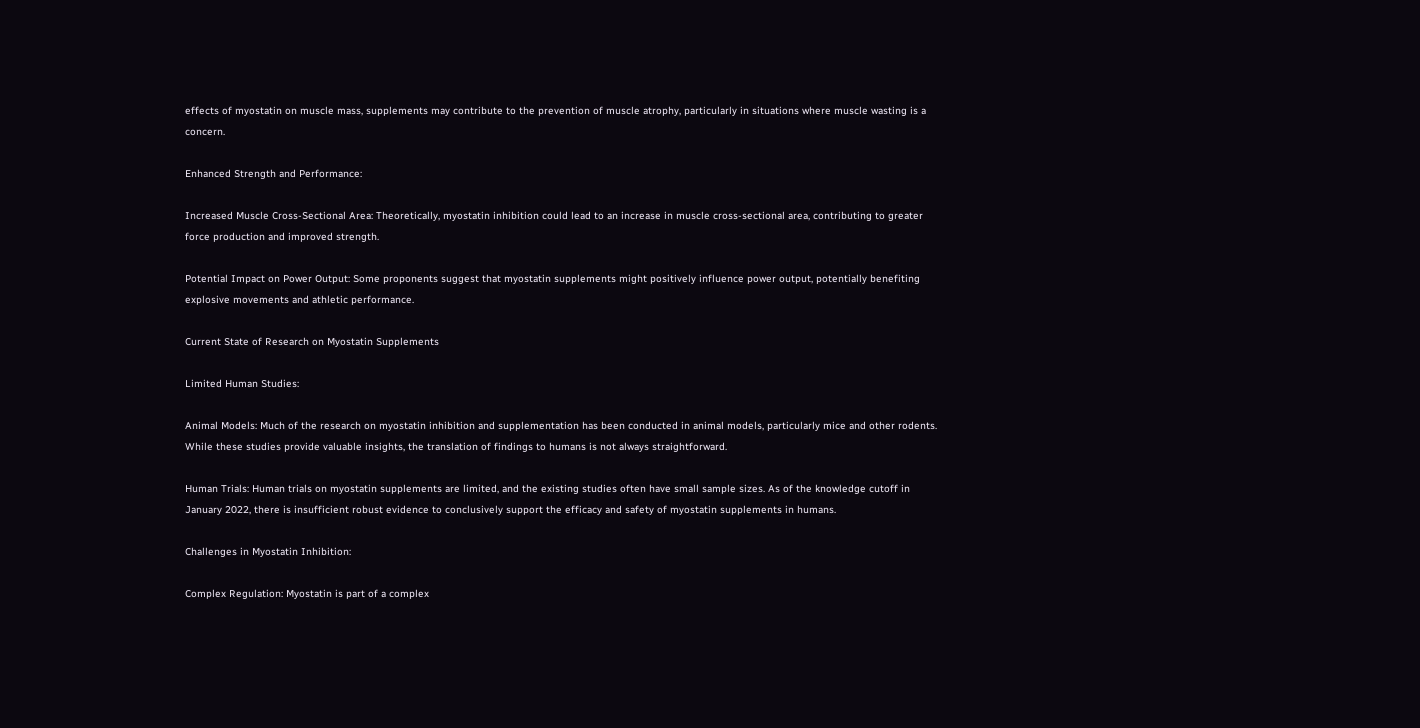effects of myostatin on muscle mass, supplements may contribute to the prevention of muscle atrophy, particularly in situations where muscle wasting is a concern.

Enhanced Strength and Performance:

Increased Muscle Cross-Sectional Area: Theoretically, myostatin inhibition could lead to an increase in muscle cross-sectional area, contributing to greater force production and improved strength.

Potential Impact on Power Output: Some proponents suggest that myostatin supplements might positively influence power output, potentially benefiting explosive movements and athletic performance.

Current State of Research on Myostatin Supplements

Limited Human Studies:

Animal Models: Much of the research on myostatin inhibition and supplementation has been conducted in animal models, particularly mice and other rodents. While these studies provide valuable insights, the translation of findings to humans is not always straightforward.

Human Trials: Human trials on myostatin supplements are limited, and the existing studies often have small sample sizes. As of the knowledge cutoff in January 2022, there is insufficient robust evidence to conclusively support the efficacy and safety of myostatin supplements in humans.

Challenges in Myostatin Inhibition:

Complex Regulation: Myostatin is part of a complex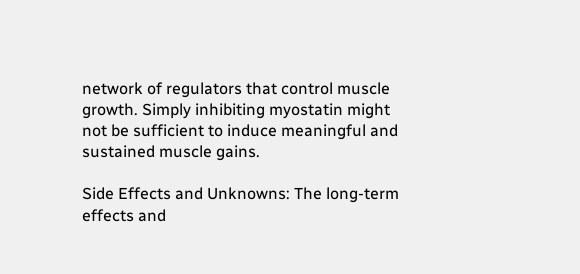network of regulators that control muscle growth. Simply inhibiting myostatin might not be sufficient to induce meaningful and sustained muscle gains.

Side Effects and Unknowns: The long-term effects and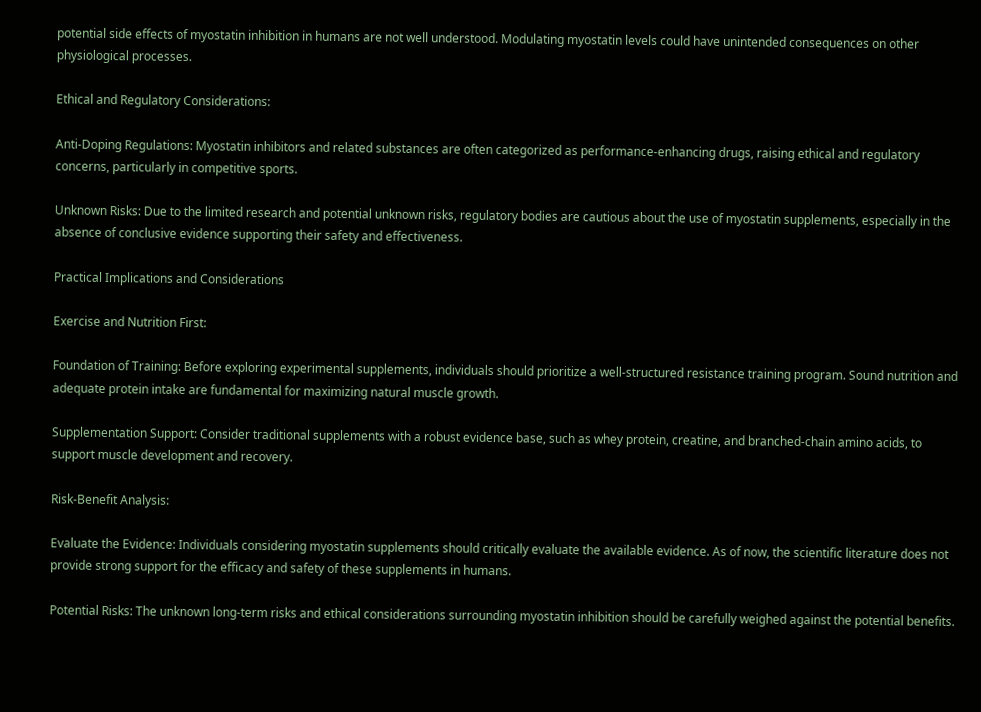potential side effects of myostatin inhibition in humans are not well understood. Modulating myostatin levels could have unintended consequences on other physiological processes.

Ethical and Regulatory Considerations:

Anti-Doping Regulations: Myostatin inhibitors and related substances are often categorized as performance-enhancing drugs, raising ethical and regulatory concerns, particularly in competitive sports.

Unknown Risks: Due to the limited research and potential unknown risks, regulatory bodies are cautious about the use of myostatin supplements, especially in the absence of conclusive evidence supporting their safety and effectiveness.

Practical Implications and Considerations

Exercise and Nutrition First:

Foundation of Training: Before exploring experimental supplements, individuals should prioritize a well-structured resistance training program. Sound nutrition and adequate protein intake are fundamental for maximizing natural muscle growth.

Supplementation Support: Consider traditional supplements with a robust evidence base, such as whey protein, creatine, and branched-chain amino acids, to support muscle development and recovery.

Risk-Benefit Analysis:

Evaluate the Evidence: Individuals considering myostatin supplements should critically evaluate the available evidence. As of now, the scientific literature does not provide strong support for the efficacy and safety of these supplements in humans.

Potential Risks: The unknown long-term risks and ethical considerations surrounding myostatin inhibition should be carefully weighed against the potential benefits.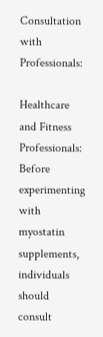Consultation with Professionals:

Healthcare and Fitness Professionals: Before experimenting with myostatin supplements, individuals should consult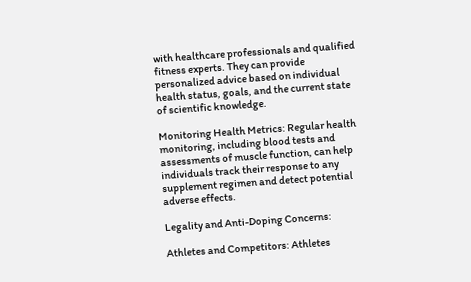with healthcare professionals and qualified fitness experts. They can provide personalized advice based on individual health status, goals, and the current state of scientific knowledge.

Monitoring Health Metrics: Regular health monitoring, including blood tests and assessments of muscle function, can help individuals track their response to any supplement regimen and detect potential adverse effects.

Legality and Anti-Doping Concerns:

Athletes and Competitors: Athletes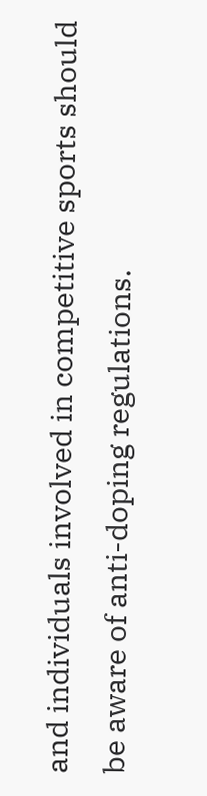and individuals involved in competitive sports should be aware of anti-doping regulations.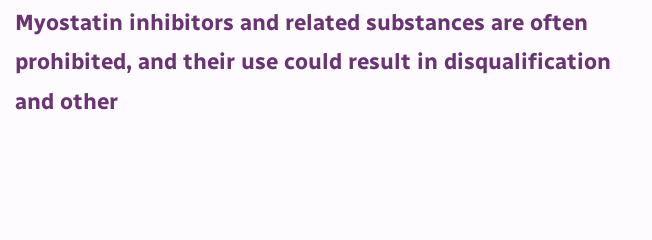Myostatin inhibitors and related substances are often prohibited, and their use could result in disqualification and other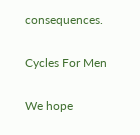consequences.

Cycles For Men

We hope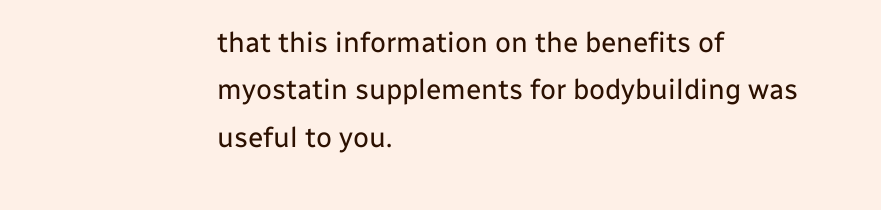that this information on the benefits of myostatin supplements for bodybuilding was useful to you.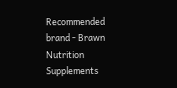Recommended brand - Brawn Nutrition Supplements